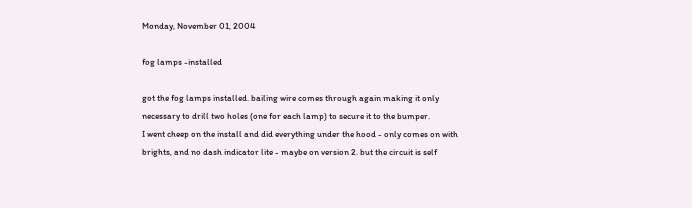Monday, November 01, 2004

fog lamps -installed

got the fog lamps installed. bailing wire comes through again making it only necessary to drill two holes (one for each lamp) to secure it to the bumper.
I went cheep on the install and did everything under the hood - only comes on with brights, and no dash indicator lite - maybe on version 2. but the circuit is self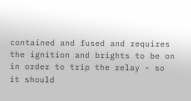contained and fused and requires the ignition and brights to be on in order to trip the relay - so it should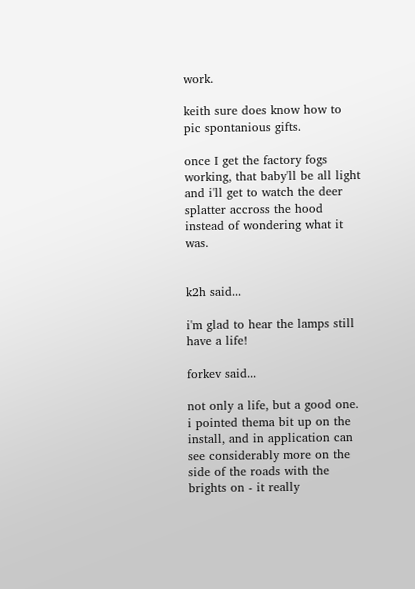work.

keith sure does know how to pic spontanious gifts.

once I get the factory fogs working, that baby'll be all light and i'll get to watch the deer splatter accross the hood instead of wondering what it was.


k2h said...

i'm glad to hear the lamps still have a life!

forkev said...

not only a life, but a good one.
i pointed thema bit up on the install, and in application can see considerably more on the side of the roads with the brights on - it really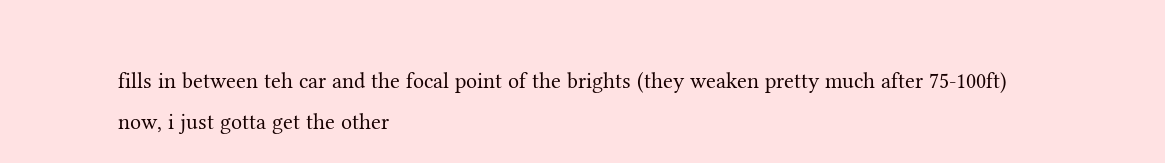fills in between teh car and the focal point of the brights (they weaken pretty much after 75-100ft)
now, i just gotta get the other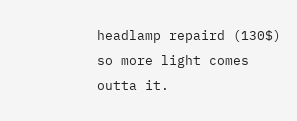headlamp repaird (130$) so more light comes outta it.